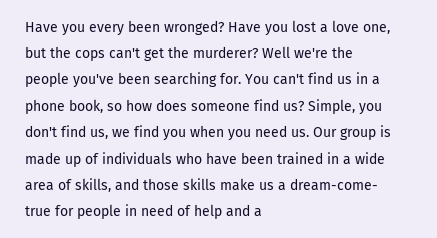Have you every been wronged? Have you lost a love one, but the cops can't get the murderer? Well we're the people you've been searching for. You can't find us in a phone book, so how does someone find us? Simple, you don't find us, we find you when you need us. Our group is made up of individuals who have been trained in a wide area of skills, and those skills make us a dream-come-true for people in need of help and a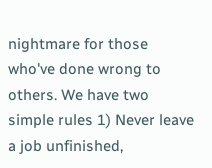nightmare for those who've done wrong to others. We have two simple rules 1) Never leave a job unfinished,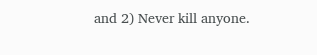and 2) Never kill anyone.